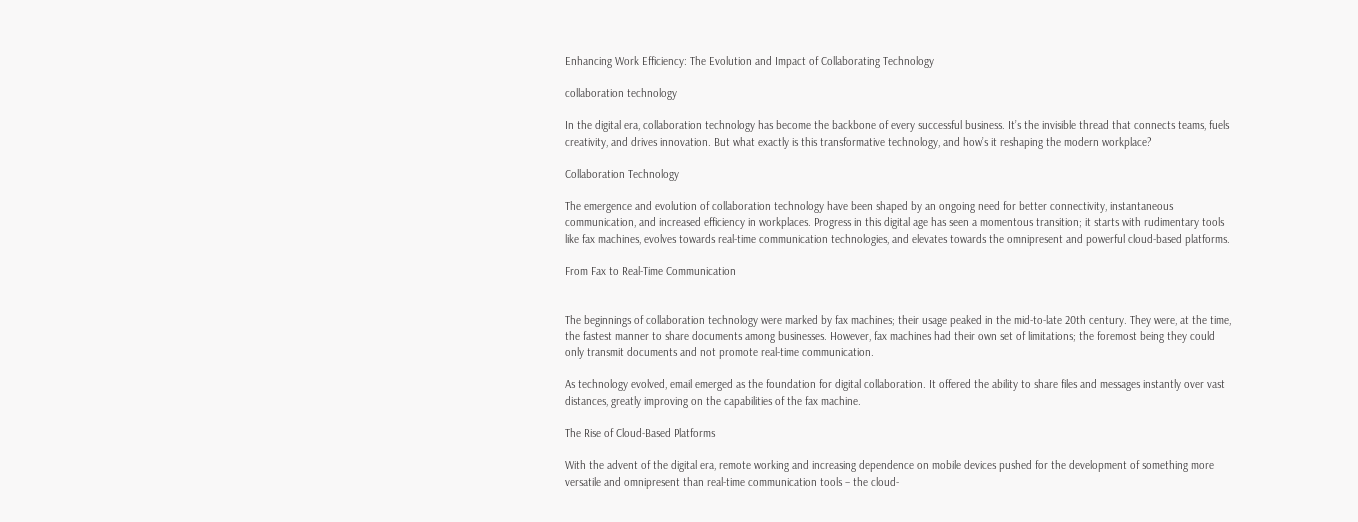Enhancing Work Efficiency: The Evolution and Impact of Collaborating Technology

collaboration technology

In the digital era, collaboration technology has become the backbone of every successful business. It’s the invisible thread that connects teams, fuels creativity, and drives innovation. But what exactly is this transformative technology, and how’s it reshaping the modern workplace?

Collaboration Technology

The emergence and evolution of collaboration technology have been shaped by an ongoing need for better connectivity, instantaneous communication, and increased efficiency in workplaces. Progress in this digital age has seen a momentous transition; it starts with rudimentary tools like fax machines, evolves towards real-time communication technologies, and elevates towards the omnipresent and powerful cloud-based platforms.

From Fax to Real-Time Communication


The beginnings of collaboration technology were marked by fax machines; their usage peaked in the mid-to-late 20th century. They were, at the time, the fastest manner to share documents among businesses. However, fax machines had their own set of limitations; the foremost being they could only transmit documents and not promote real-time communication.

As technology evolved, email emerged as the foundation for digital collaboration. It offered the ability to share files and messages instantly over vast distances, greatly improving on the capabilities of the fax machine.

The Rise of Cloud-Based Platforms

With the advent of the digital era, remote working and increasing dependence on mobile devices pushed for the development of something more versatile and omnipresent than real-time communication tools – the cloud-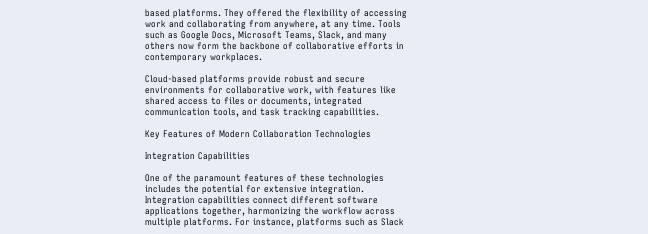based platforms. They offered the flexibility of accessing work and collaborating from anywhere, at any time. Tools such as Google Docs, Microsoft Teams, Slack, and many others now form the backbone of collaborative efforts in contemporary workplaces.

Cloud-based platforms provide robust and secure environments for collaborative work, with features like shared access to files or documents, integrated communication tools, and task tracking capabilities.

Key Features of Modern Collaboration Technologies

Integration Capabilities

One of the paramount features of these technologies includes the potential for extensive integration. Integration capabilities connect different software applications together, harmonizing the workflow across multiple platforms. For instance, platforms such as Slack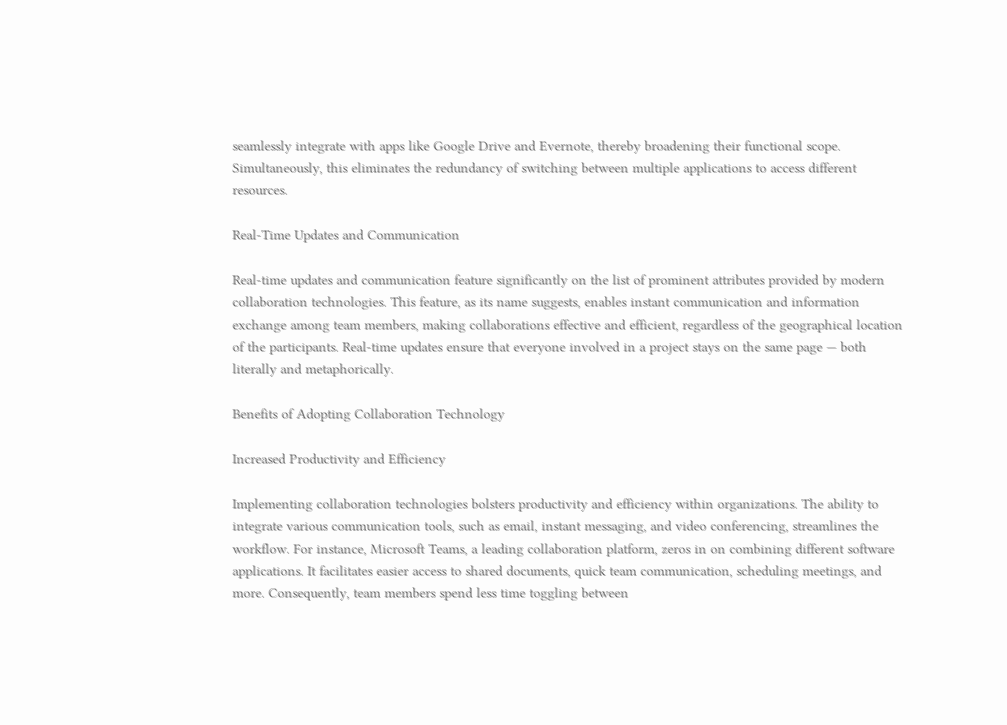seamlessly integrate with apps like Google Drive and Evernote, thereby broadening their functional scope. Simultaneously, this eliminates the redundancy of switching between multiple applications to access different resources.

Real-Time Updates and Communication

Real-time updates and communication feature significantly on the list of prominent attributes provided by modern collaboration technologies. This feature, as its name suggests, enables instant communication and information exchange among team members, making collaborations effective and efficient, regardless of the geographical location of the participants. Real-time updates ensure that everyone involved in a project stays on the same page — both literally and metaphorically.

Benefits of Adopting Collaboration Technology

Increased Productivity and Efficiency

Implementing collaboration technologies bolsters productivity and efficiency within organizations. The ability to integrate various communication tools, such as email, instant messaging, and video conferencing, streamlines the workflow. For instance, Microsoft Teams, a leading collaboration platform, zeros in on combining different software applications. It facilitates easier access to shared documents, quick team communication, scheduling meetings, and more. Consequently, team members spend less time toggling between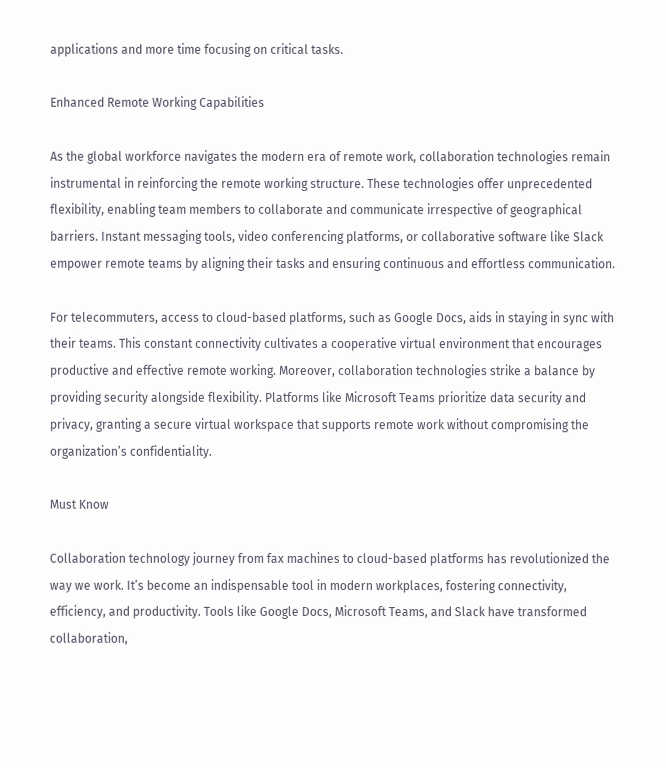applications and more time focusing on critical tasks.

Enhanced Remote Working Capabilities

As the global workforce navigates the modern era of remote work, collaboration technologies remain instrumental in reinforcing the remote working structure. These technologies offer unprecedented flexibility, enabling team members to collaborate and communicate irrespective of geographical barriers. Instant messaging tools, video conferencing platforms, or collaborative software like Slack empower remote teams by aligning their tasks and ensuring continuous and effortless communication.

For telecommuters, access to cloud-based platforms, such as Google Docs, aids in staying in sync with their teams. This constant connectivity cultivates a cooperative virtual environment that encourages productive and effective remote working. Moreover, collaboration technologies strike a balance by providing security alongside flexibility. Platforms like Microsoft Teams prioritize data security and privacy, granting a secure virtual workspace that supports remote work without compromising the organization’s confidentiality.

Must Know

Collaboration technology journey from fax machines to cloud-based platforms has revolutionized the way we work. It’s become an indispensable tool in modern workplaces, fostering connectivity, efficiency, and productivity. Tools like Google Docs, Microsoft Teams, and Slack have transformed collaboration,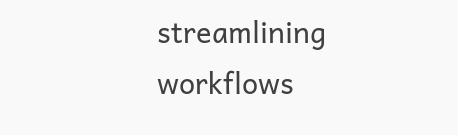streamlining workflows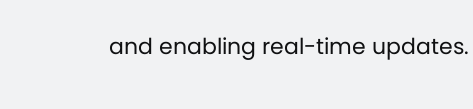and enabling real-time updates.